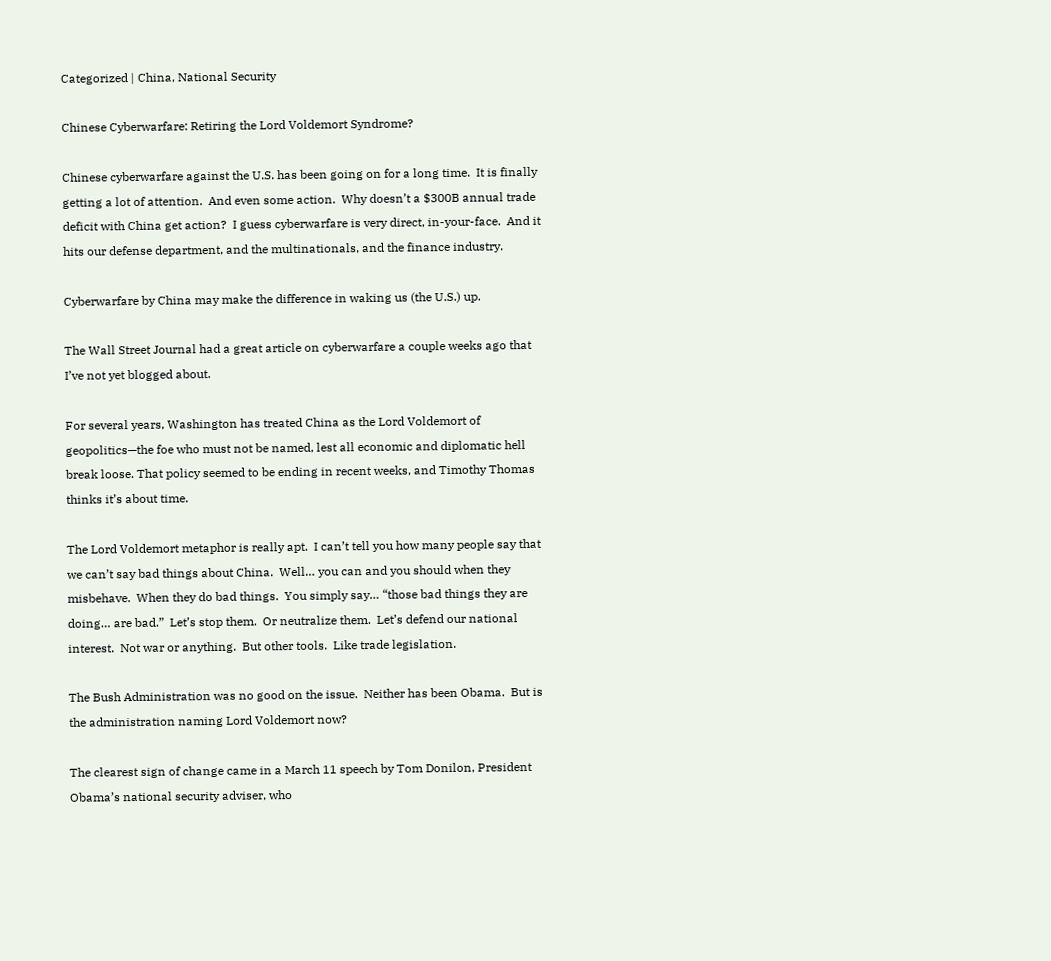Categorized | China, National Security

Chinese Cyberwarfare: Retiring the Lord Voldemort Syndrome?

Chinese cyberwarfare against the U.S. has been going on for a long time.  It is finally getting a lot of attention.  And even some action.  Why doesn’t a $300B annual trade deficit with China get action?  I guess cyberwarfare is very direct, in-your-face.  And it hits our defense department, and the multinationals, and the finance industry.

Cyberwarfare by China may make the difference in waking us (the U.S.) up.

The Wall Street Journal had a great article on cyberwarfare a couple weeks ago that I’ve not yet blogged about.

For several years, Washington has treated China as the Lord Voldemort of geopolitics—the foe who must not be named, lest all economic and diplomatic hell break loose. That policy seemed to be ending in recent weeks, and Timothy Thomas thinks it’s about time.

The Lord Voldemort metaphor is really apt.  I can’t tell you how many people say that we can’t say bad things about China.  Well… you can and you should when they misbehave.  When they do bad things.  You simply say… “those bad things they are doing… are bad.”  Let’s stop them.  Or neutralize them.  Let’s defend our national interest.  Not war or anything.  But other tools.  Like trade legislation.

The Bush Administration was no good on the issue.  Neither has been Obama.  But is the administration naming Lord Voldemort now?

The clearest sign of change came in a March 11 speech by Tom Donilon, President Obama’s national security adviser, who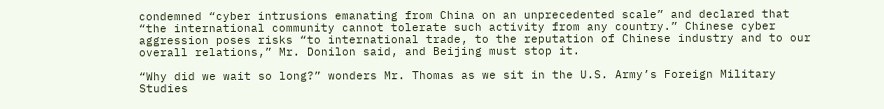condemned “cyber intrusions emanating from China on an unprecedented scale” and declared that “the international community cannot tolerate such activity from any country.” Chinese cyber aggression poses risks “to international trade, to the reputation of Chinese industry and to our overall relations,” Mr. Donilon said, and Beijing must stop it.

“Why did we wait so long?” wonders Mr. Thomas as we sit in the U.S. Army’s Foreign Military Studies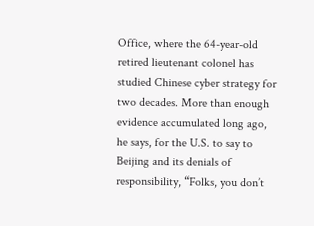Office, where the 64-year-old retired lieutenant colonel has studied Chinese cyber strategy for two decades. More than enough evidence accumulated long ago, he says, for the U.S. to say to Beijing and its denials of responsibility, “Folks, you don’t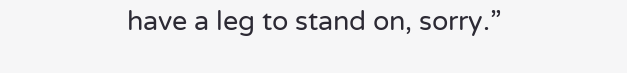have a leg to stand on, sorry.”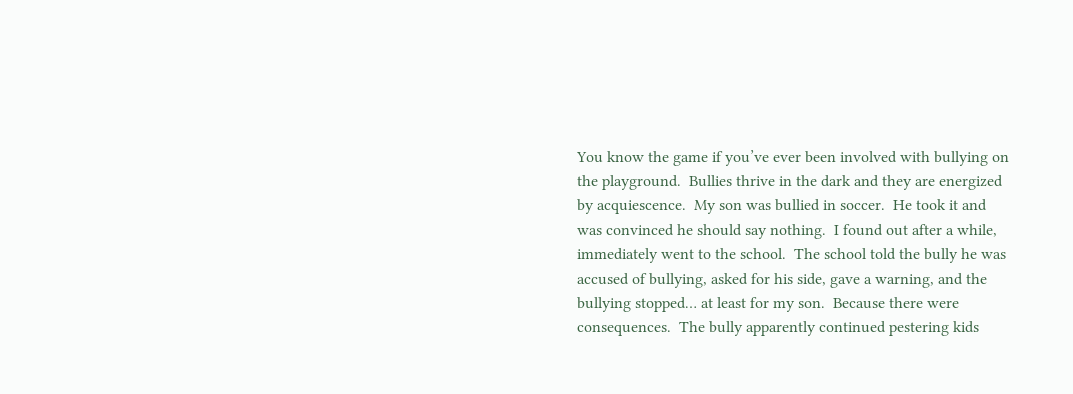You know the game if you’ve ever been involved with bullying on the playground.  Bullies thrive in the dark and they are energized by acquiescence.  My son was bullied in soccer.  He took it and was convinced he should say nothing.  I found out after a while, immediately went to the school.  The school told the bully he was accused of bullying, asked for his side, gave a warning, and the bullying stopped… at least for my son.  Because there were consequences.  The bully apparently continued pestering kids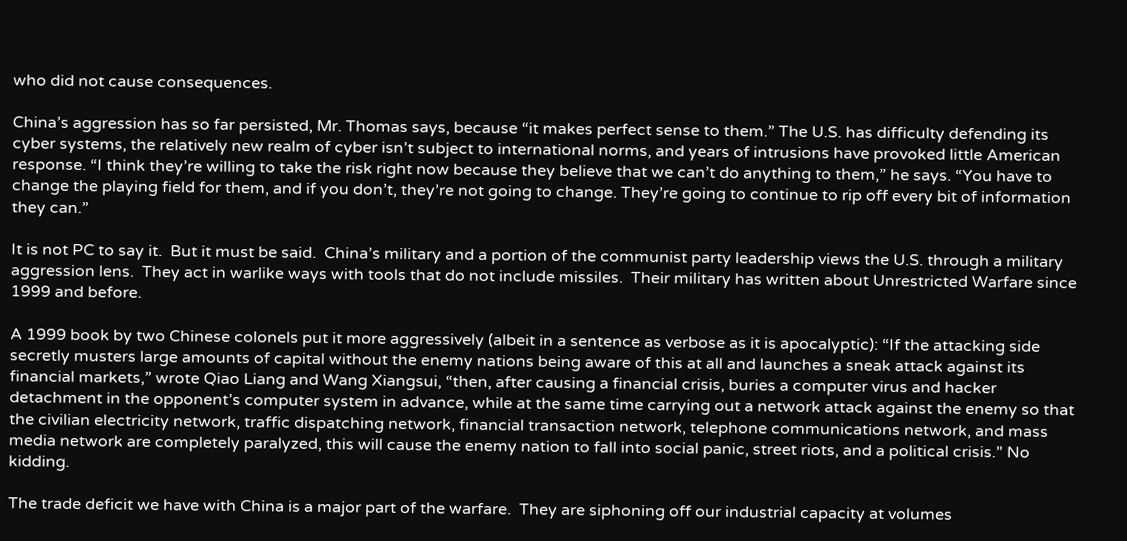who did not cause consequences.

China’s aggression has so far persisted, Mr. Thomas says, because “it makes perfect sense to them.” The U.S. has difficulty defending its cyber systems, the relatively new realm of cyber isn’t subject to international norms, and years of intrusions have provoked little American response. “I think they’re willing to take the risk right now because they believe that we can’t do anything to them,” he says. “You have to change the playing field for them, and if you don’t, they’re not going to change. They’re going to continue to rip off every bit of information they can.”

It is not PC to say it.  But it must be said.  China’s military and a portion of the communist party leadership views the U.S. through a military aggression lens.  They act in warlike ways with tools that do not include missiles.  Their military has written about Unrestricted Warfare since 1999 and before.

A 1999 book by two Chinese colonels put it more aggressively (albeit in a sentence as verbose as it is apocalyptic): “If the attacking side secretly musters large amounts of capital without the enemy nations being aware of this at all and launches a sneak attack against its financial markets,” wrote Qiao Liang and Wang Xiangsui, “then, after causing a financial crisis, buries a computer virus and hacker detachment in the opponent’s computer system in advance, while at the same time carrying out a network attack against the enemy so that the civilian electricity network, traffic dispatching network, financial transaction network, telephone communications network, and mass media network are completely paralyzed, this will cause the enemy nation to fall into social panic, street riots, and a political crisis.” No kidding.

The trade deficit we have with China is a major part of the warfare.  They are siphoning off our industrial capacity at volumes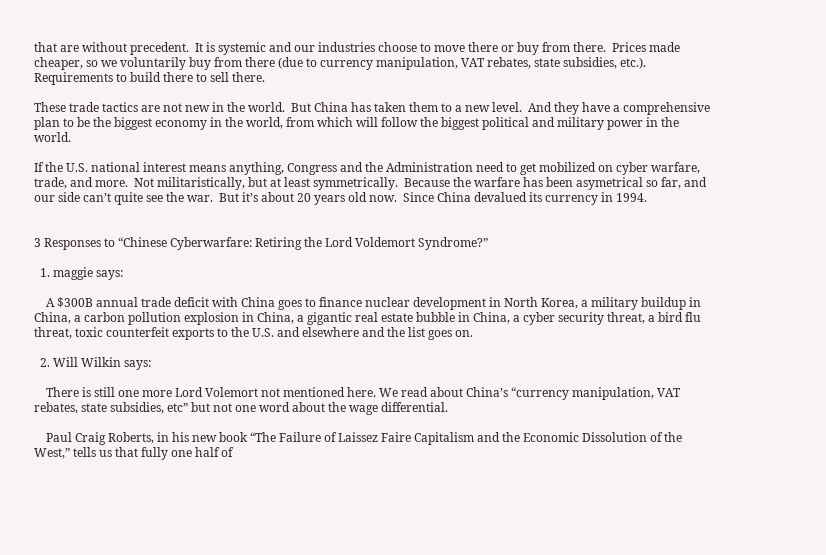that are without precedent.  It is systemic and our industries choose to move there or buy from there.  Prices made cheaper, so we voluntarily buy from there (due to currency manipulation, VAT rebates, state subsidies, etc.).  Requirements to build there to sell there.

These trade tactics are not new in the world.  But China has taken them to a new level.  And they have a comprehensive plan to be the biggest economy in the world, from which will follow the biggest political and military power in the world.

If the U.S. national interest means anything, Congress and the Administration need to get mobilized on cyber warfare, trade, and more.  Not militaristically, but at least symmetrically.  Because the warfare has been asymetrical so far, and our side can’t quite see the war.  But it’s about 20 years old now.  Since China devalued its currency in 1994.


3 Responses to “Chinese Cyberwarfare: Retiring the Lord Voldemort Syndrome?”

  1. maggie says:

    A $300B annual trade deficit with China goes to finance nuclear development in North Korea, a military buildup in China, a carbon pollution explosion in China, a gigantic real estate bubble in China, a cyber security threat, a bird flu threat, toxic counterfeit exports to the U.S. and elsewhere and the list goes on.

  2. Will Wilkin says:

    There is still one more Lord Volemort not mentioned here. We read about China’s “currency manipulation, VAT rebates, state subsidies, etc” but not one word about the wage differential.

    Paul Craig Roberts, in his new book “The Failure of Laissez Faire Capitalism and the Economic Dissolution of the West,” tells us that fully one half of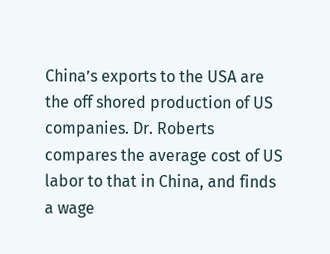China’s exports to the USA are the off shored production of US companies. Dr. Roberts compares the average cost of US labor to that in China, and finds a wage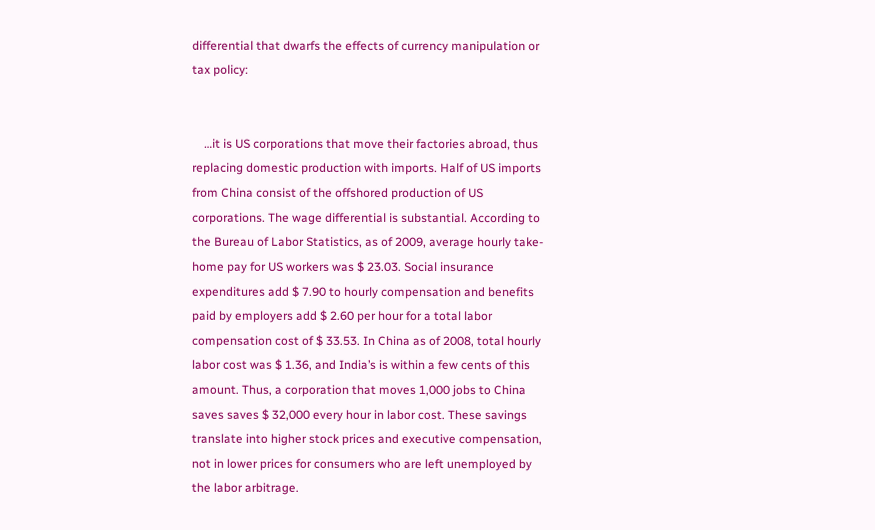differential that dwarfs the effects of currency manipulation or tax policy:


    …it is US corporations that move their factories abroad, thus replacing domestic production with imports. Half of US imports from China consist of the offshored production of US corporations. The wage differential is substantial. According to the Bureau of Labor Statistics, as of 2009, average hourly take-home pay for US workers was $ 23.03. Social insurance expenditures add $ 7.90 to hourly compensation and benefits paid by employers add $ 2.60 per hour for a total labor compensation cost of $ 33.53. In China as of 2008, total hourly labor cost was $ 1.36, and India’s is within a few cents of this amount. Thus, a corporation that moves 1,000 jobs to China saves saves $ 32,000 every hour in labor cost. These savings translate into higher stock prices and executive compensation, not in lower prices for consumers who are left unemployed by the labor arbitrage.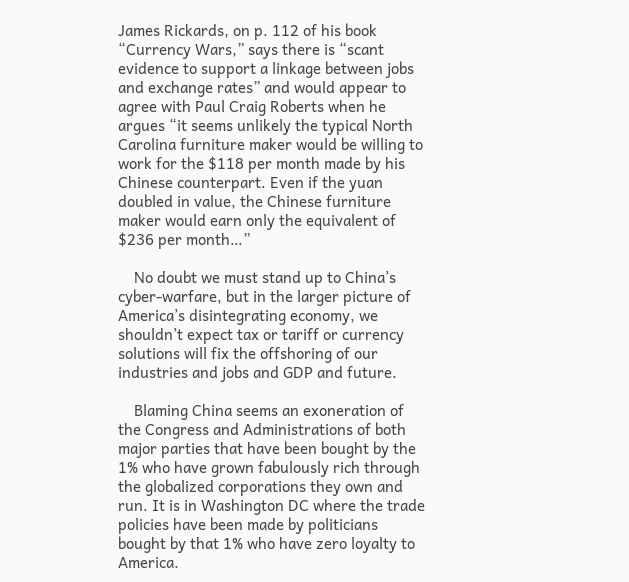James Rickards, on p. 112 of his book “Currency Wars,” says there is “scant evidence to support a linkage between jobs and exchange rates” and would appear to agree with Paul Craig Roberts when he argues “it seems unlikely the typical North Carolina furniture maker would be willing to work for the $118 per month made by his Chinese counterpart. Even if the yuan doubled in value, the Chinese furniture maker would earn only the equivalent of $236 per month…”

    No doubt we must stand up to China’s cyber-warfare, but in the larger picture of America’s disintegrating economy, we shouldn’t expect tax or tariff or currency solutions will fix the offshoring of our industries and jobs and GDP and future.

    Blaming China seems an exoneration of the Congress and Administrations of both major parties that have been bought by the 1% who have grown fabulously rich through the globalized corporations they own and run. It is in Washington DC where the trade policies have been made by politicians bought by that 1% who have zero loyalty to America.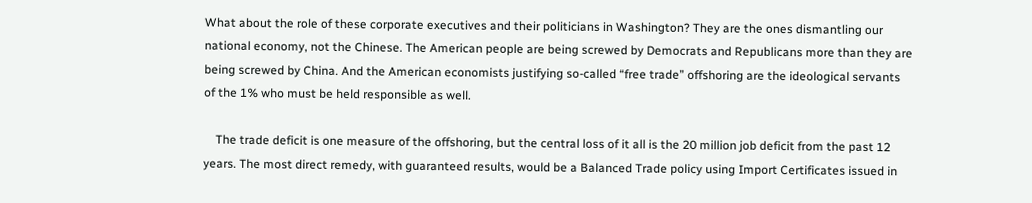What about the role of these corporate executives and their politicians in Washington? They are the ones dismantling our national economy, not the Chinese. The American people are being screwed by Democrats and Republicans more than they are being screwed by China. And the American economists justifying so-called “free trade” offshoring are the ideological servants of the 1% who must be held responsible as well.

    The trade deficit is one measure of the offshoring, but the central loss of it all is the 20 million job deficit from the past 12 years. The most direct remedy, with guaranteed results, would be a Balanced Trade policy using Import Certificates issued in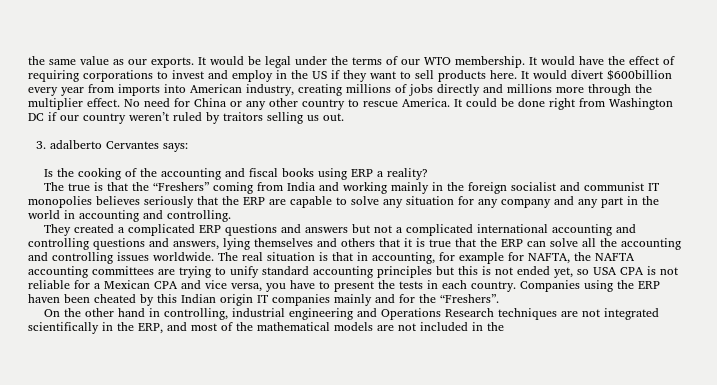the same value as our exports. It would be legal under the terms of our WTO membership. It would have the effect of requiring corporations to invest and employ in the US if they want to sell products here. It would divert $600billion every year from imports into American industry, creating millions of jobs directly and millions more through the multiplier effect. No need for China or any other country to rescue America. It could be done right from Washington DC if our country weren’t ruled by traitors selling us out.

  3. adalberto Cervantes says:

    Is the cooking of the accounting and fiscal books using ERP a reality?
    The true is that the “Freshers” coming from India and working mainly in the foreign socialist and communist IT monopolies believes seriously that the ERP are capable to solve any situation for any company and any part in the world in accounting and controlling.
    They created a complicated ERP questions and answers but not a complicated international accounting and controlling questions and answers, lying themselves and others that it is true that the ERP can solve all the accounting and controlling issues worldwide. The real situation is that in accounting, for example for NAFTA, the NAFTA accounting committees are trying to unify standard accounting principles but this is not ended yet, so USA CPA is not reliable for a Mexican CPA and vice versa, you have to present the tests in each country. Companies using the ERP haven been cheated by this Indian origin IT companies mainly and for the “Freshers”.
    On the other hand in controlling, industrial engineering and Operations Research techniques are not integrated scientifically in the ERP, and most of the mathematical models are not included in the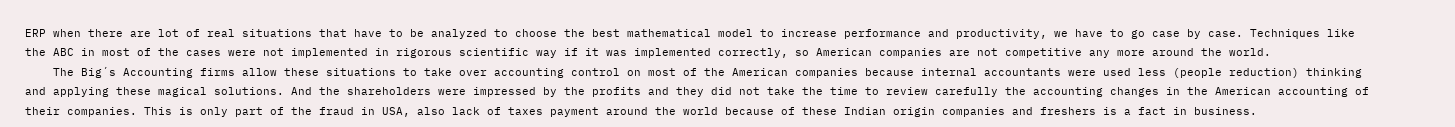ERP when there are lot of real situations that have to be analyzed to choose the best mathematical model to increase performance and productivity, we have to go case by case. Techniques like the ABC in most of the cases were not implemented in rigorous scientific way if it was implemented correctly, so American companies are not competitive any more around the world.
    The Big´s Accounting firms allow these situations to take over accounting control on most of the American companies because internal accountants were used less (people reduction) thinking and applying these magical solutions. And the shareholders were impressed by the profits and they did not take the time to review carefully the accounting changes in the American accounting of their companies. This is only part of the fraud in USA, also lack of taxes payment around the world because of these Indian origin companies and freshers is a fact in business.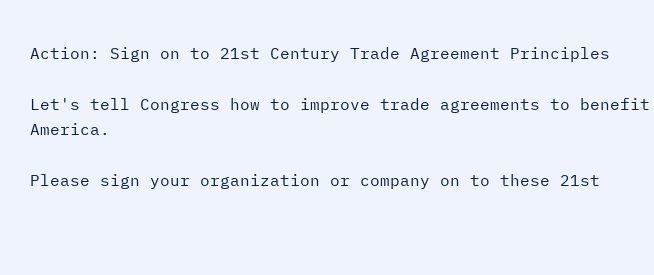Action: Sign on to 21st Century Trade Agreement Principles

Let's tell Congress how to improve trade agreements to benefit America.

Please sign your organization or company on to these 21st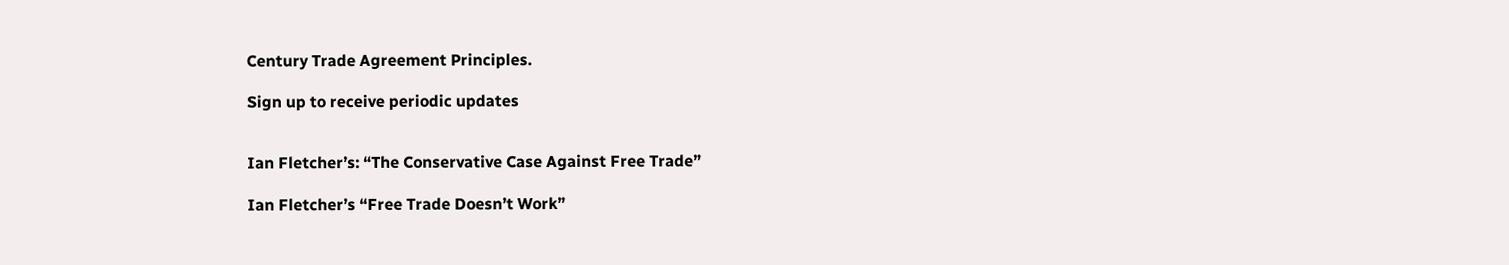Century Trade Agreement Principles.

Sign up to receive periodic updates


Ian Fletcher’s: “The Conservative Case Against Free Trade”

Ian Fletcher’s “Free Trade Doesn’t Work”